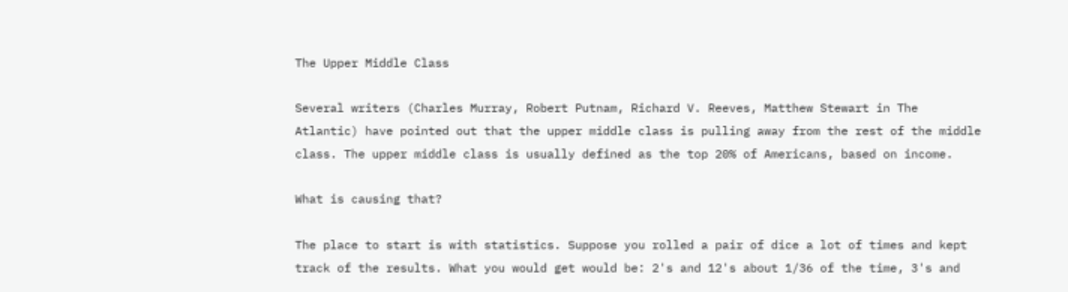The Upper Middle Class

Several writers (Charles Murray, Robert Putnam, Richard V. Reeves, Matthew Stewart in The Atlantic) have pointed out that the upper middle class is pulling away from the rest of the middle class. The upper middle class is usually defined as the top 20% of Americans, based on income.

What is causing that?

The place to start is with statistics. Suppose you rolled a pair of dice a lot of times and kept track of the results. What you would get would be: 2's and 12's about 1/36 of the time, 3's and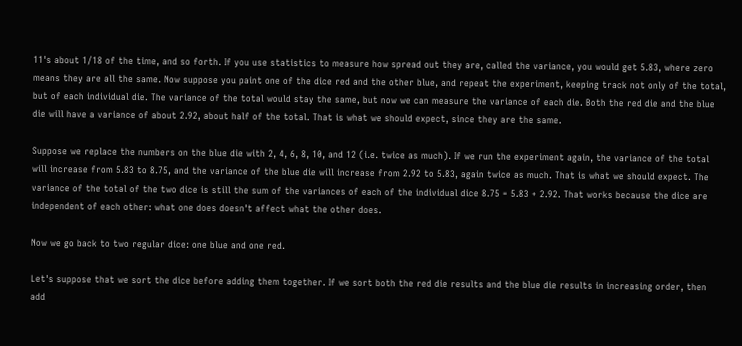11's about 1/18 of the time, and so forth. If you use statistics to measure how spread out they are, called the variance, you would get 5.83, where zero means they are all the same. Now suppose you paint one of the dice red and the other blue, and repeat the experiment, keeping track not only of the total, but of each individual die. The variance of the total would stay the same, but now we can measure the variance of each die. Both the red die and the blue die will have a variance of about 2.92, about half of the total. That is what we should expect, since they are the same.

Suppose we replace the numbers on the blue die with 2, 4, 6, 8, 10, and 12 (i.e. twice as much). If we run the experiment again, the variance of the total will increase from 5.83 to 8.75, and the variance of the blue die will increase from 2.92 to 5.83, again twice as much. That is what we should expect. The variance of the total of the two dice is still the sum of the variances of each of the individual dice 8.75 = 5.83 + 2.92. That works because the dice are independent of each other: what one does doesn't affect what the other does.

Now we go back to two regular dice: one blue and one red.

Let's suppose that we sort the dice before adding them together. If we sort both the red die results and the blue die results in increasing order, then add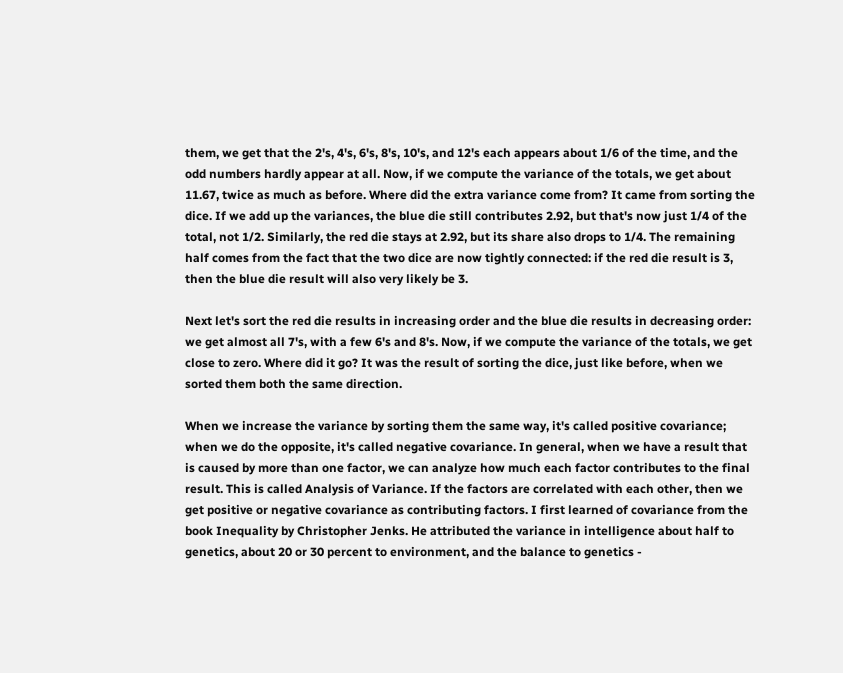them, we get that the 2's, 4's, 6's, 8's, 10's, and 12's each appears about 1/6 of the time, and the odd numbers hardly appear at all. Now, if we compute the variance of the totals, we get about 11.67, twice as much as before. Where did the extra variance come from? It came from sorting the dice. If we add up the variances, the blue die still contributes 2.92, but that's now just 1/4 of the total, not 1/2. Similarly, the red die stays at 2.92, but its share also drops to 1/4. The remaining half comes from the fact that the two dice are now tightly connected: if the red die result is 3, then the blue die result will also very likely be 3.

Next let's sort the red die results in increasing order and the blue die results in decreasing order: we get almost all 7's, with a few 6's and 8's. Now, if we compute the variance of the totals, we get close to zero. Where did it go? It was the result of sorting the dice, just like before, when we sorted them both the same direction.

When we increase the variance by sorting them the same way, it's called positive covariance; when we do the opposite, it's called negative covariance. In general, when we have a result that is caused by more than one factor, we can analyze how much each factor contributes to the final result. This is called Analysis of Variance. If the factors are correlated with each other, then we get positive or negative covariance as contributing factors. I first learned of covariance from the book Inequality by Christopher Jenks. He attributed the variance in intelligence about half to genetics, about 20 or 30 percent to environment, and the balance to genetics -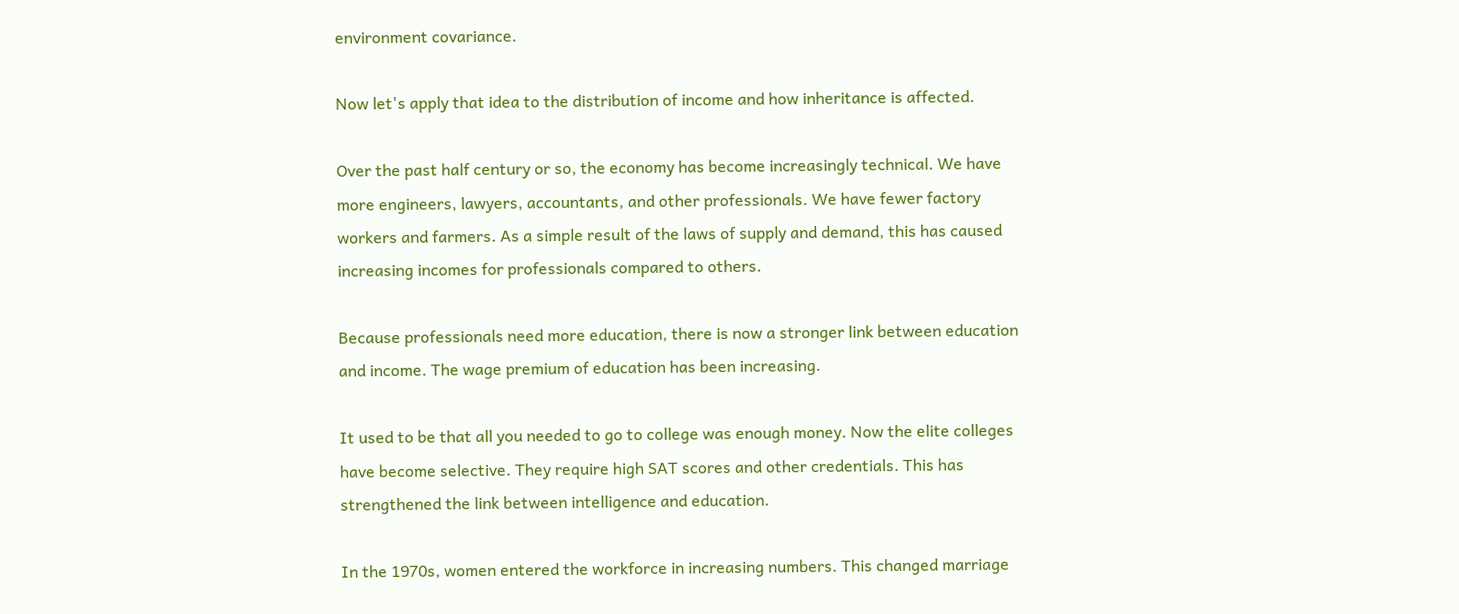environment covariance.

Now let's apply that idea to the distribution of income and how inheritance is affected.

Over the past half century or so, the economy has become increasingly technical. We have more engineers, lawyers, accountants, and other professionals. We have fewer factory workers and farmers. As a simple result of the laws of supply and demand, this has caused increasing incomes for professionals compared to others.

Because professionals need more education, there is now a stronger link between education and income. The wage premium of education has been increasing.

It used to be that all you needed to go to college was enough money. Now the elite colleges have become selective. They require high SAT scores and other credentials. This has strengthened the link between intelligence and education.

In the 1970s, women entered the workforce in increasing numbers. This changed marriage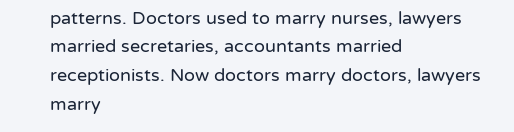patterns. Doctors used to marry nurses, lawyers married secretaries, accountants married receptionists. Now doctors marry doctors, lawyers marry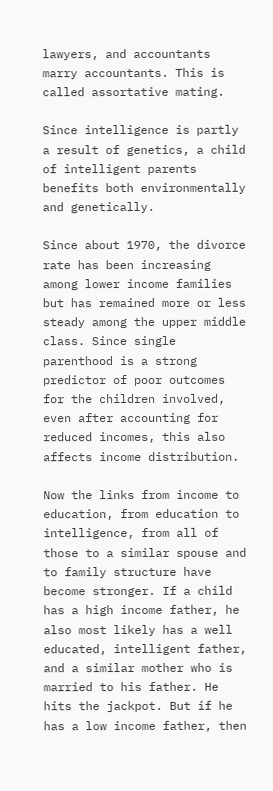lawyers, and accountants marry accountants. This is called assortative mating.

Since intelligence is partly a result of genetics, a child of intelligent parents benefits both environmentally and genetically.

Since about 1970, the divorce rate has been increasing among lower income families but has remained more or less steady among the upper middle class. Since single parenthood is a strong predictor of poor outcomes for the children involved, even after accounting for reduced incomes, this also affects income distribution.

Now the links from income to education, from education to intelligence, from all of those to a similar spouse and to family structure have become stronger. If a child has a high income father, he also most likely has a well educated, intelligent father, and a similar mother who is married to his father. He hits the jackpot. But if he has a low income father, then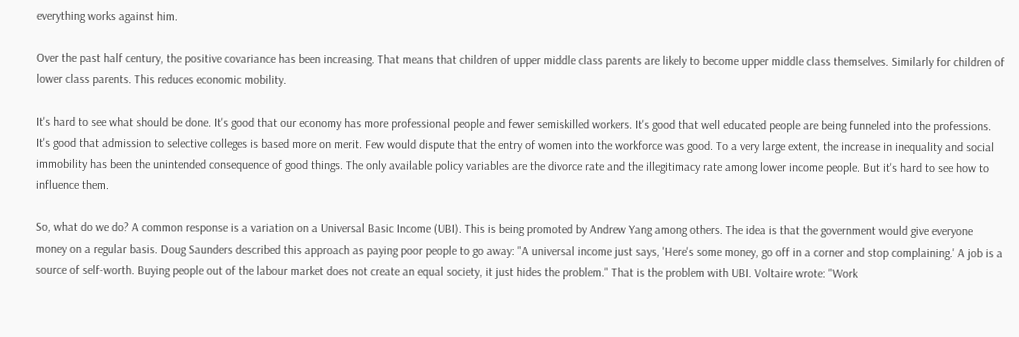everything works against him.

Over the past half century, the positive covariance has been increasing. That means that children of upper middle class parents are likely to become upper middle class themselves. Similarly for children of lower class parents. This reduces economic mobility.

It's hard to see what should be done. It's good that our economy has more professional people and fewer semiskilled workers. It's good that well educated people are being funneled into the professions. It's good that admission to selective colleges is based more on merit. Few would dispute that the entry of women into the workforce was good. To a very large extent, the increase in inequality and social immobility has been the unintended consequence of good things. The only available policy variables are the divorce rate and the illegitimacy rate among lower income people. But it's hard to see how to influence them.

So, what do we do? A common response is a variation on a Universal Basic Income (UBI). This is being promoted by Andrew Yang among others. The idea is that the government would give everyone money on a regular basis. Doug Saunders described this approach as paying poor people to go away: "A universal income just says, 'Here's some money, go off in a corner and stop complaining.' A job is a source of self-worth. Buying people out of the labour market does not create an equal society, it just hides the problem." That is the problem with UBI. Voltaire wrote: "Work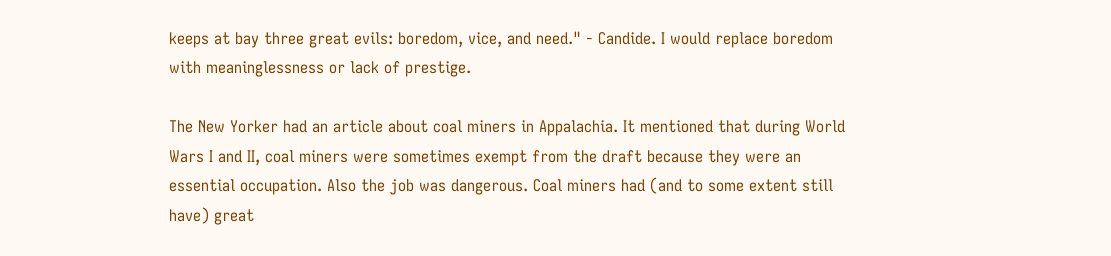keeps at bay three great evils: boredom, vice, and need." - Candide. I would replace boredom with meaninglessness or lack of prestige.

The New Yorker had an article about coal miners in Appalachia. It mentioned that during World Wars I and II, coal miners were sometimes exempt from the draft because they were an essential occupation. Also the job was dangerous. Coal miners had (and to some extent still have) great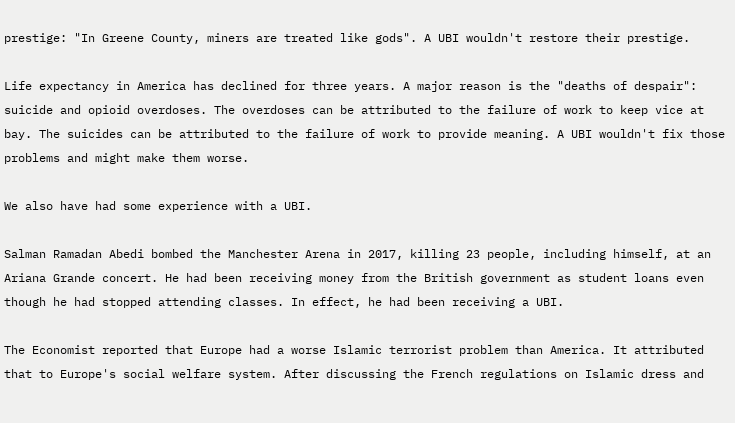prestige: "In Greene County, miners are treated like gods". A UBI wouldn't restore their prestige.

Life expectancy in America has declined for three years. A major reason is the "deaths of despair": suicide and opioid overdoses. The overdoses can be attributed to the failure of work to keep vice at bay. The suicides can be attributed to the failure of work to provide meaning. A UBI wouldn't fix those problems and might make them worse.

We also have had some experience with a UBI.

Salman Ramadan Abedi bombed the Manchester Arena in 2017, killing 23 people, including himself, at an Ariana Grande concert. He had been receiving money from the British government as student loans even though he had stopped attending classes. In effect, he had been receiving a UBI.

The Economist reported that Europe had a worse Islamic terrorist problem than America. It attributed that to Europe's social welfare system. After discussing the French regulations on Islamic dress and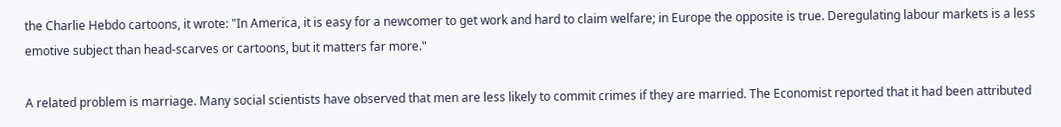the Charlie Hebdo cartoons, it wrote: "In America, it is easy for a newcomer to get work and hard to claim welfare; in Europe the opposite is true. Deregulating labour markets is a less emotive subject than head-scarves or cartoons, but it matters far more."

A related problem is marriage. Many social scientists have observed that men are less likely to commit crimes if they are married. The Economist reported that it had been attributed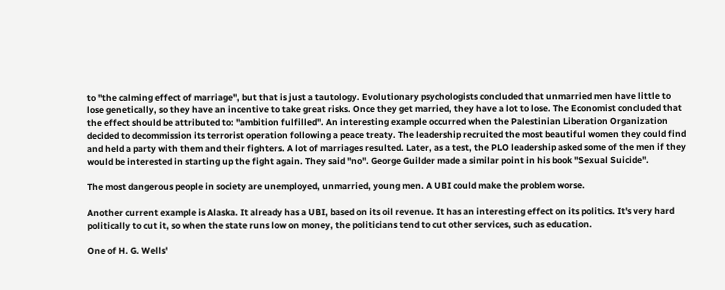to "the calming effect of marriage", but that is just a tautology. Evolutionary psychologists concluded that unmarried men have little to lose genetically, so they have an incentive to take great risks. Once they get married, they have a lot to lose. The Economist concluded that the effect should be attributed to: "ambition fulfilled". An interesting example occurred when the Palestinian Liberation Organization decided to decommission its terrorist operation following a peace treaty. The leadership recruited the most beautiful women they could find and held a party with them and their fighters. A lot of marriages resulted. Later, as a test, the PLO leadership asked some of the men if they would be interested in starting up the fight again. They said "no". George Guilder made a similar point in his book "Sexual Suicide".

The most dangerous people in society are unemployed, unmarried, young men. A UBI could make the problem worse.

Another current example is Alaska. It already has a UBI, based on its oil revenue. It has an interesting effect on its politics. It's very hard politically to cut it, so when the state runs low on money, the politicians tend to cut other services, such as education.

One of H. G. Wells'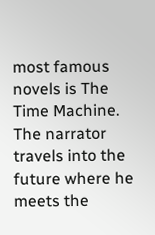most famous novels is The Time Machine. The narrator travels into the future where he meets the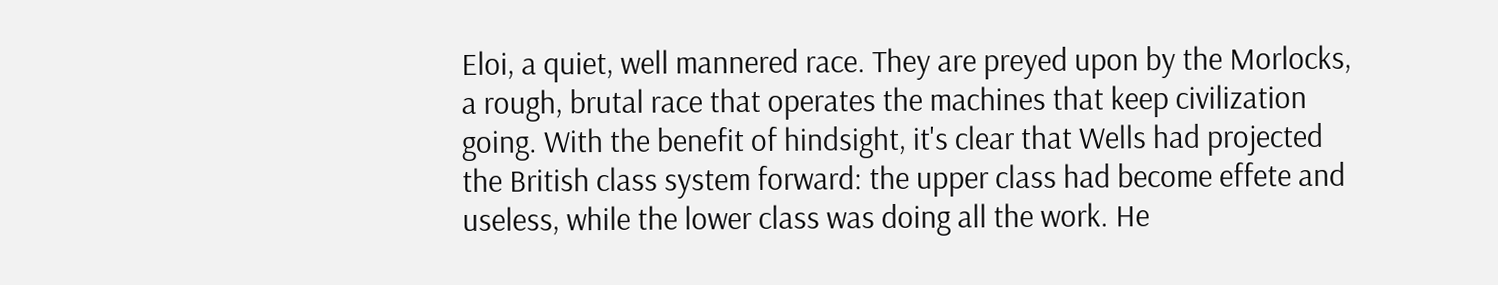Eloi, a quiet, well mannered race. They are preyed upon by the Morlocks, a rough, brutal race that operates the machines that keep civilization going. With the benefit of hindsight, it's clear that Wells had projected the British class system forward: the upper class had become effete and useless, while the lower class was doing all the work. He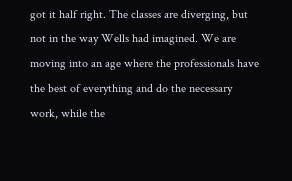got it half right. The classes are diverging, but not in the way Wells had imagined. We are moving into an age where the professionals have the best of everything and do the necessary work, while the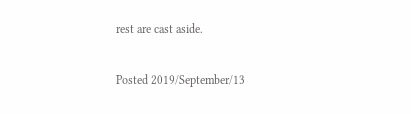rest are cast aside.

Posted 2019/September/13